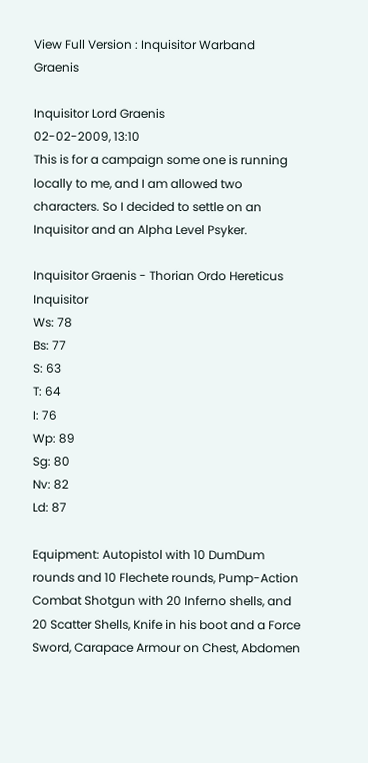View Full Version : Inquisitor Warband Graenis

Inquisitor Lord Graenis
02-02-2009, 13:10
This is for a campaign some one is running locally to me, and I am allowed two characters. So I decided to settle on an Inquisitor and an Alpha Level Psyker.

Inquisitor Graenis - Thorian Ordo Hereticus Inquisitor
Ws: 78
Bs: 77
S: 63
T: 64
I: 76
Wp: 89
Sg: 80
Nv: 82
Ld: 87

Equipment: Autopistol with 10 DumDum rounds and 10 Flechete rounds, Pump-Action Combat Shotgun with 20 Inferno shells, and 20 Scatter Shells, Knife in his boot and a Force Sword, Carapace Armour on Chest, Abdomen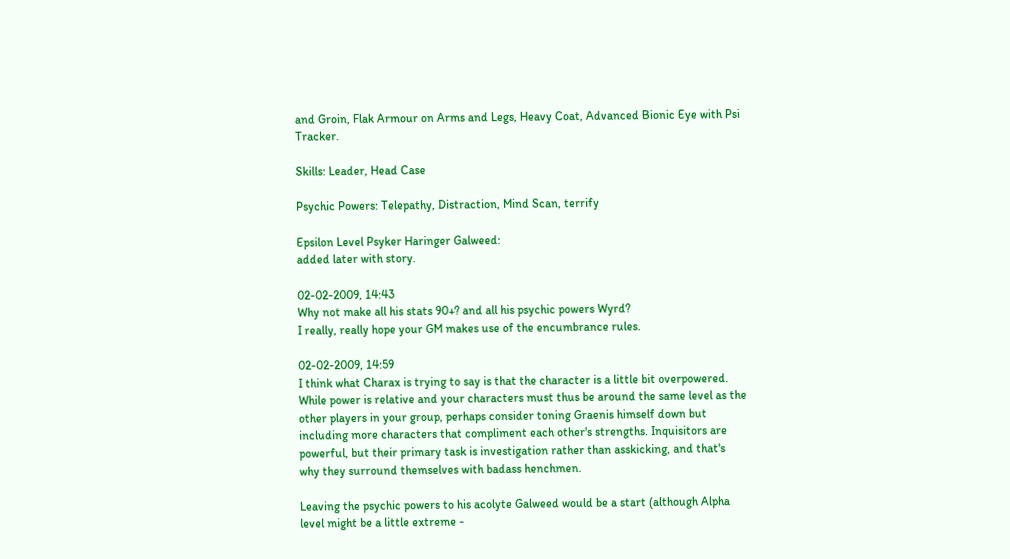and Groin, Flak Armour on Arms and Legs, Heavy Coat, Advanced Bionic Eye with Psi Tracker.

Skills: Leader, Head Case

Psychic Powers: Telepathy, Distraction, Mind Scan, terrify

Epsilon Level Psyker Haringer Galweed:
added later with story.

02-02-2009, 14:43
Why not make all his stats 90+? and all his psychic powers Wyrd?
I really, really hope your GM makes use of the encumbrance rules.

02-02-2009, 14:59
I think what Charax is trying to say is that the character is a little bit overpowered. While power is relative and your characters must thus be around the same level as the other players in your group, perhaps consider toning Graenis himself down but including more characters that compliment each other's strengths. Inquisitors are powerful, but their primary task is investigation rather than asskicking, and that's why they surround themselves with badass henchmen.

Leaving the psychic powers to his acolyte Galweed would be a start (although Alpha level might be a little extreme -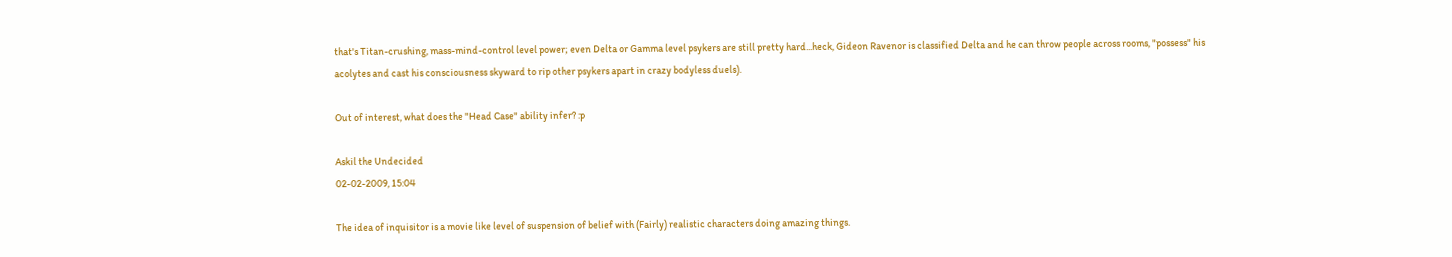that's Titan-crushing, mass-mind-control level power; even Delta or Gamma level psykers are still pretty hard...heck, Gideon Ravenor is classified Delta and he can throw people across rooms, "possess" his acolytes and cast his consciousness skyward to rip other psykers apart in crazy bodyless duels).

Out of interest, what does the "Head Case" ability infer? :p

Askil the Undecided
02-02-2009, 15:04

The idea of inquisitor is a movie like level of suspension of belief with (Fairly) realistic characters doing amazing things.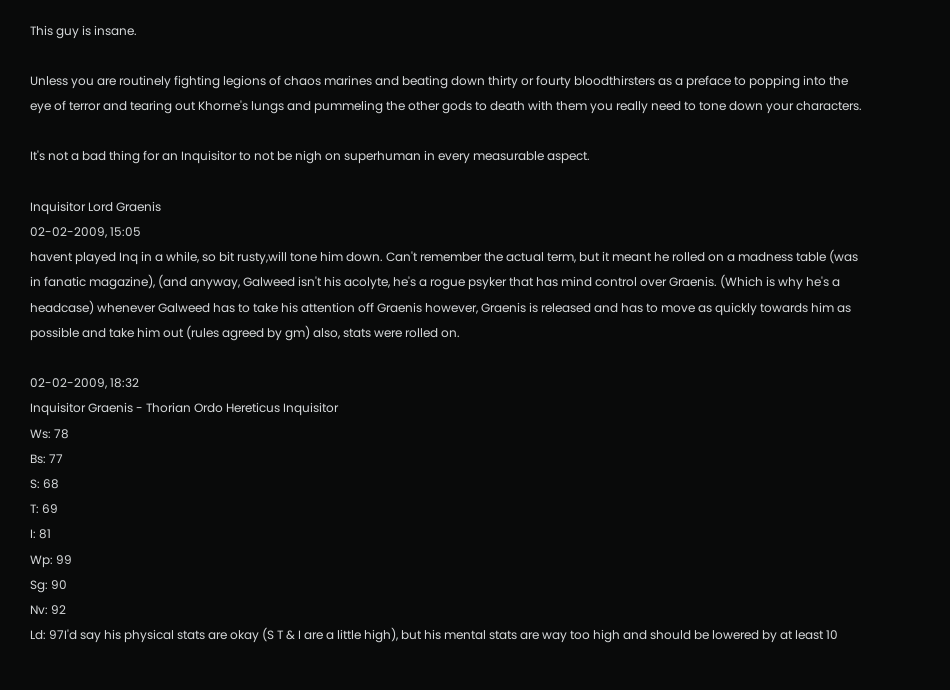This guy is insane.

Unless you are routinely fighting legions of chaos marines and beating down thirty or fourty bloodthirsters as a preface to popping into the eye of terror and tearing out Khorne's lungs and pummeling the other gods to death with them you really need to tone down your characters.

It's not a bad thing for an Inquisitor to not be nigh on superhuman in every measurable aspect.

Inquisitor Lord Graenis
02-02-2009, 15:05
havent played Inq in a while, so bit rusty,will tone him down. Can't remember the actual term, but it meant he rolled on a madness table (was in fanatic magazine), (and anyway, Galweed isn't his acolyte, he's a rogue psyker that has mind control over Graenis. (Which is why he's a headcase) whenever Galweed has to take his attention off Graenis however, Graenis is released and has to move as quickly towards him as possible and take him out (rules agreed by gm) also, stats were rolled on.

02-02-2009, 18:32
Inquisitor Graenis - Thorian Ordo Hereticus Inquisitor
Ws: 78
Bs: 77
S: 68
T: 69
I: 81
Wp: 99
Sg: 90
Nv: 92
Ld: 97I'd say his physical stats are okay (S T & I are a little high), but his mental stats are way too high and should be lowered by at least 10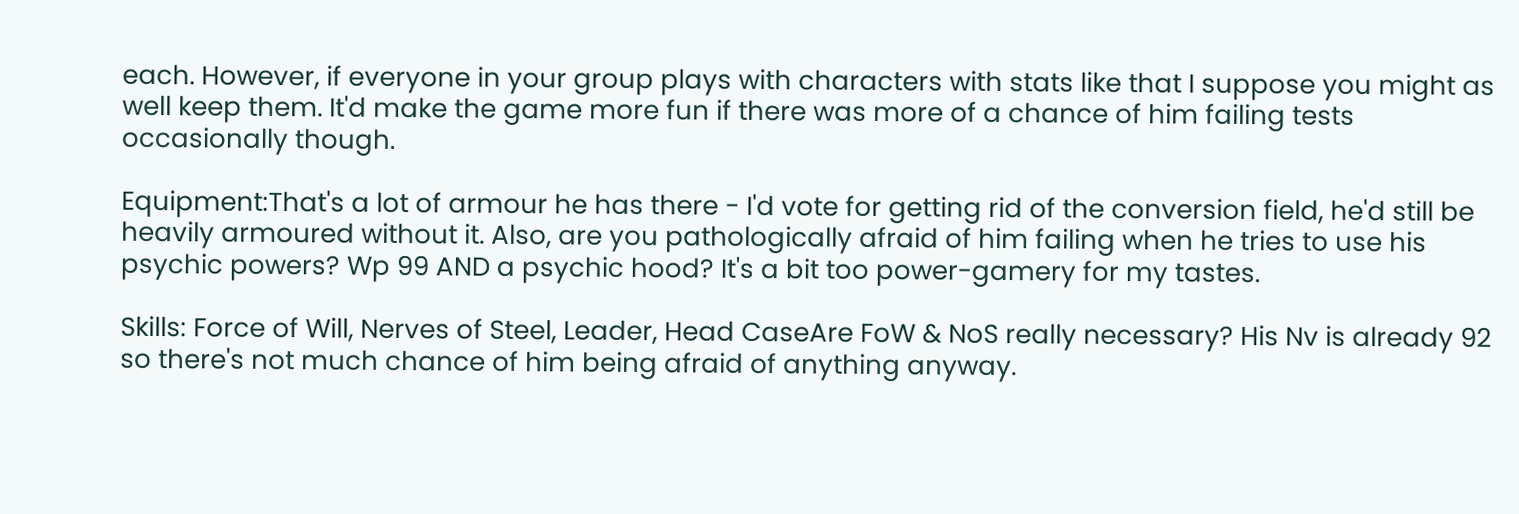each. However, if everyone in your group plays with characters with stats like that I suppose you might as well keep them. It'd make the game more fun if there was more of a chance of him failing tests occasionally though.

Equipment:That's a lot of armour he has there - I'd vote for getting rid of the conversion field, he'd still be heavily armoured without it. Also, are you pathologically afraid of him failing when he tries to use his psychic powers? Wp 99 AND a psychic hood? It's a bit too power-gamery for my tastes.

Skills: Force of Will, Nerves of Steel, Leader, Head CaseAre FoW & NoS really necessary? His Nv is already 92 so there's not much chance of him being afraid of anything anyway.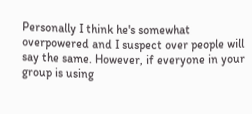Personally I think he's somewhat overpowered and I suspect over people will say the same. However, if everyone in your group is using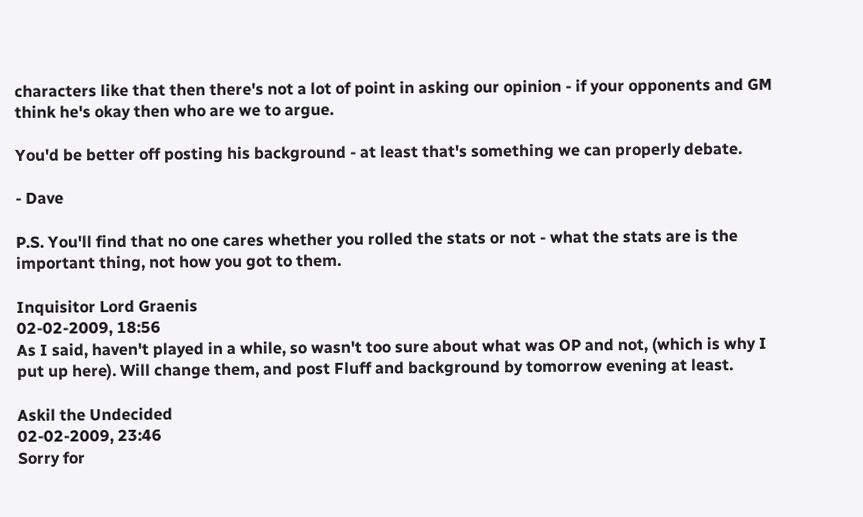characters like that then there's not a lot of point in asking our opinion - if your opponents and GM think he's okay then who are we to argue.

You'd be better off posting his background - at least that's something we can properly debate.

- Dave

P.S. You'll find that no one cares whether you rolled the stats or not - what the stats are is the important thing, not how you got to them.

Inquisitor Lord Graenis
02-02-2009, 18:56
As I said, haven't played in a while, so wasn't too sure about what was OP and not, (which is why I put up here). Will change them, and post Fluff and background by tomorrow evening at least.

Askil the Undecided
02-02-2009, 23:46
Sorry for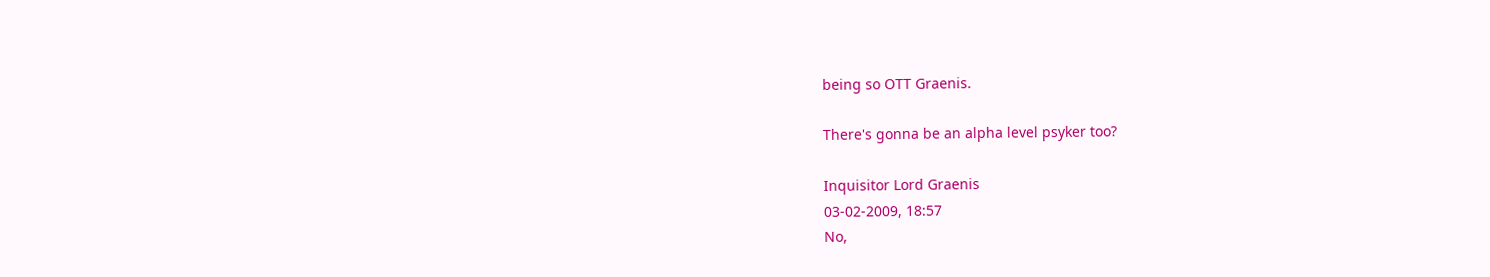being so OTT Graenis.

There's gonna be an alpha level psyker too?

Inquisitor Lord Graenis
03-02-2009, 18:57
No,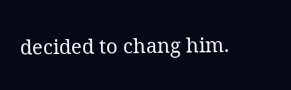decided to chang him.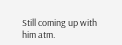Still coming up with him atm.